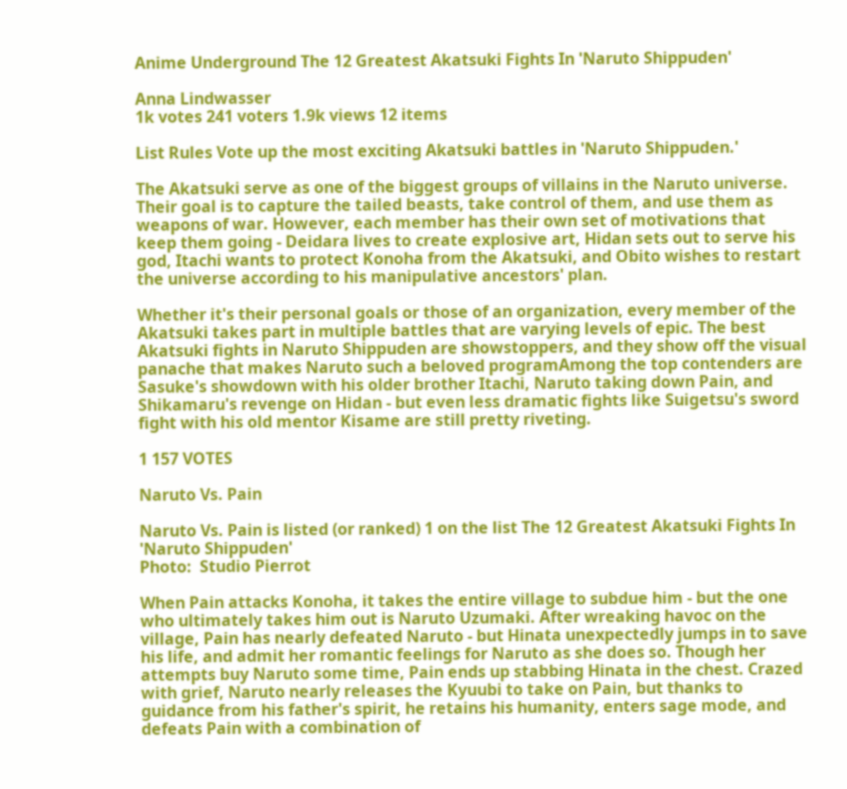Anime Underground The 12 Greatest Akatsuki Fights In 'Naruto Shippuden'

Anna Lindwasser
1k votes 241 voters 1.9k views 12 items

List Rules Vote up the most exciting Akatsuki battles in 'Naruto Shippuden.'

The Akatsuki serve as one of the biggest groups of villains in the Naruto universe. Their goal is to capture the tailed beasts, take control of them, and use them as weapons of war. However, each member has their own set of motivations that keep them going - Deidara lives to create explosive art, Hidan sets out to serve his god, Itachi wants to protect Konoha from the Akatsuki, and Obito wishes to restart the universe according to his manipulative ancestors' plan.

Whether it's their personal goals or those of an organization, every member of the Akatsuki takes part in multiple battles that are varying levels of epic. The best Akatsuki fights in Naruto Shippuden are showstoppers, and they show off the visual panache that makes Naruto such a beloved programAmong the top contenders are Sasuke's showdown with his older brother Itachi, Naruto taking down Pain, and Shikamaru's revenge on Hidan - but even less dramatic fights like Suigetsu's sword fight with his old mentor Kisame are still pretty riveting.

1 157 VOTES

Naruto Vs. Pain

Naruto Vs. Pain is listed (or ranked) 1 on the list The 12 Greatest Akatsuki Fights In 'Naruto Shippuden'
Photo:  Studio Pierrot

When Pain attacks Konoha, it takes the entire village to subdue him - but the one who ultimately takes him out is Naruto Uzumaki. After wreaking havoc on the village, Pain has nearly defeated Naruto - but Hinata unexpectedly jumps in to save his life, and admit her romantic feelings for Naruto as she does so. Though her attempts buy Naruto some time, Pain ends up stabbing Hinata in the chest. Crazed with grief, Naruto nearly releases the Kyuubi to take on Pain, but thanks to guidance from his father's spirit, he retains his humanity, enters sage mode, and defeats Pain with a combination of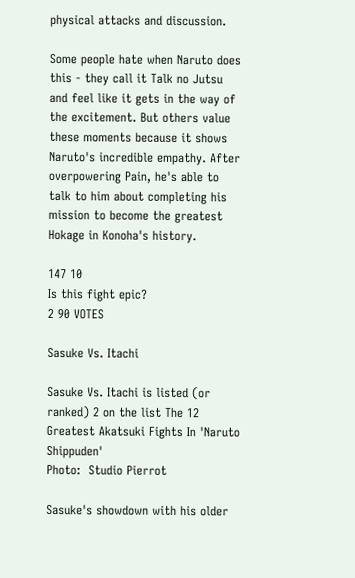physical attacks and discussion.

Some people hate when Naruto does this - they call it Talk no Jutsu and feel like it gets in the way of the excitement. But others value these moments because it shows Naruto's incredible empathy. After overpowering Pain, he's able to talk to him about completing his mission to become the greatest Hokage in Konoha's history.

147 10
Is this fight epic?
2 90 VOTES

Sasuke Vs. Itachi

Sasuke Vs. Itachi is listed (or ranked) 2 on the list The 12 Greatest Akatsuki Fights In 'Naruto Shippuden'
Photo:  Studio Pierrot

Sasuke's showdown with his older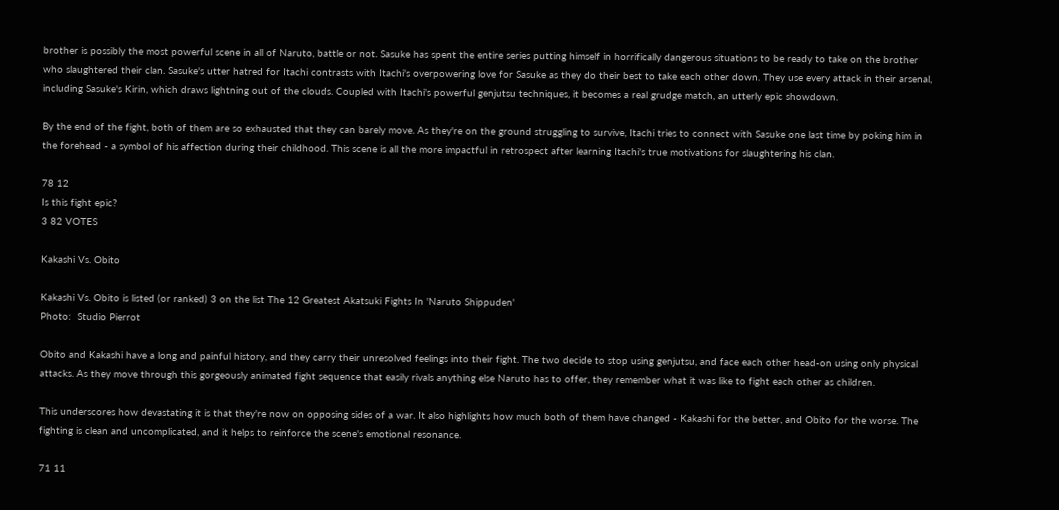brother is possibly the most powerful scene in all of Naruto, battle or not. Sasuke has spent the entire series putting himself in horrifically dangerous situations to be ready to take on the brother who slaughtered their clan. Sasuke's utter hatred for Itachi contrasts with Itachi's overpowering love for Sasuke as they do their best to take each other down. They use every attack in their arsenal, including Sasuke's Kirin, which draws lightning out of the clouds. Coupled with Itachi's powerful genjutsu techniques, it becomes a real grudge match, an utterly epic showdown.

By the end of the fight, both of them are so exhausted that they can barely move. As they're on the ground struggling to survive, Itachi tries to connect with Sasuke one last time by poking him in the forehead - a symbol of his affection during their childhood. This scene is all the more impactful in retrospect after learning Itachi's true motivations for slaughtering his clan.

78 12
Is this fight epic?
3 82 VOTES

Kakashi Vs. Obito

Kakashi Vs. Obito is listed (or ranked) 3 on the list The 12 Greatest Akatsuki Fights In 'Naruto Shippuden'
Photo:  Studio Pierrot

Obito and Kakashi have a long and painful history, and they carry their unresolved feelings into their fight. The two decide to stop using genjutsu, and face each other head-on using only physical attacks. As they move through this gorgeously animated fight sequence that easily rivals anything else Naruto has to offer, they remember what it was like to fight each other as children.

This underscores how devastating it is that they're now on opposing sides of a war. It also highlights how much both of them have changed - Kakashi for the better, and Obito for the worse. The fighting is clean and uncomplicated, and it helps to reinforce the scene's emotional resonance.

71 11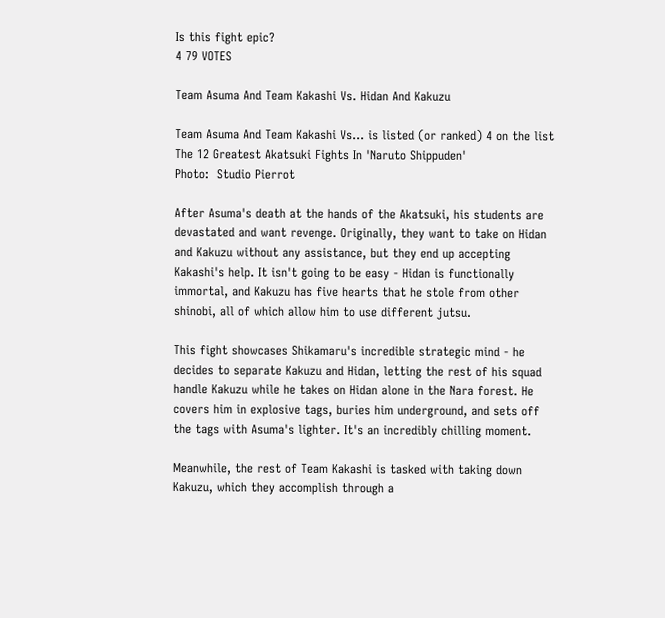Is this fight epic?
4 79 VOTES

Team Asuma And Team Kakashi Vs. Hidan And Kakuzu

Team Asuma And Team Kakashi Vs... is listed (or ranked) 4 on the list The 12 Greatest Akatsuki Fights In 'Naruto Shippuden'
Photo:  Studio Pierrot

After Asuma's death at the hands of the Akatsuki, his students are devastated and want revenge. Originally, they want to take on Hidan and Kakuzu without any assistance, but they end up accepting Kakashi's help. It isn't going to be easy - Hidan is functionally immortal, and Kakuzu has five hearts that he stole from other shinobi, all of which allow him to use different jutsu.

This fight showcases Shikamaru's incredible strategic mind - he decides to separate Kakuzu and Hidan, letting the rest of his squad handle Kakuzu while he takes on Hidan alone in the Nara forest. He covers him in explosive tags, buries him underground, and sets off the tags with Asuma's lighter. It's an incredibly chilling moment.

Meanwhile, the rest of Team Kakashi is tasked with taking down Kakuzu, which they accomplish through a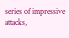series of impressive attacks,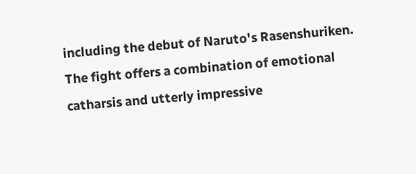including the debut of Naruto's Rasenshuriken. The fight offers a combination of emotional catharsis and utterly impressive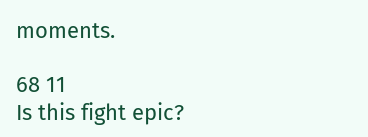moments.

68 11
Is this fight epic?